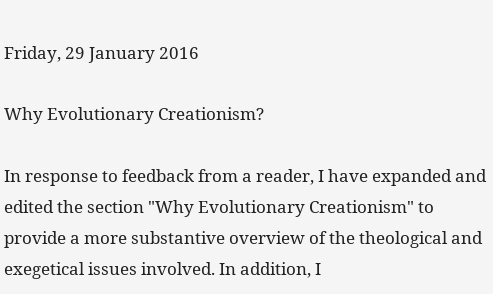Friday, 29 January 2016

Why Evolutionary Creationism?

In response to feedback from a reader, I have expanded and edited the section "Why Evolutionary Creationism" to provide a more substantive overview of the theological and exegetical issues involved. In addition, I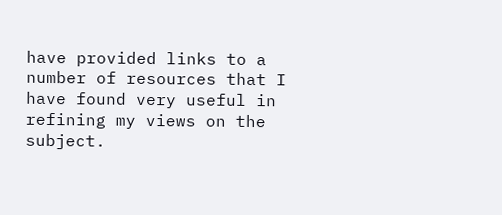have provided links to a number of resources that I have found very useful in refining my views on the subject.